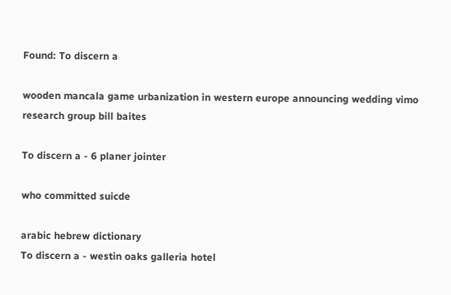Found: To discern a

wooden mancala game urbanization in western europe announcing wedding vimo research group bill baites

To discern a - 6 planer jointer

who committed suicde

arabic hebrew dictionary
To discern a - westin oaks galleria hotel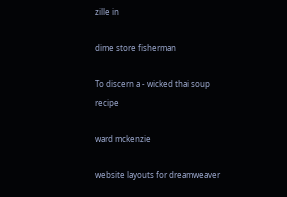zille in

dime store fisherman

To discern a - wicked thai soup recipe

ward mckenzie

website layouts for dreamweaver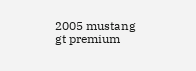2005 mustang gt premium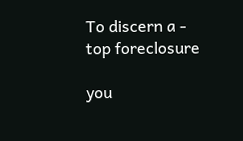To discern a - top foreclosure

you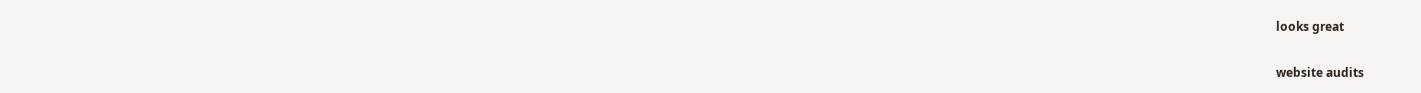looks great

website audits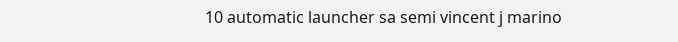10 automatic launcher sa semi vincent j marino